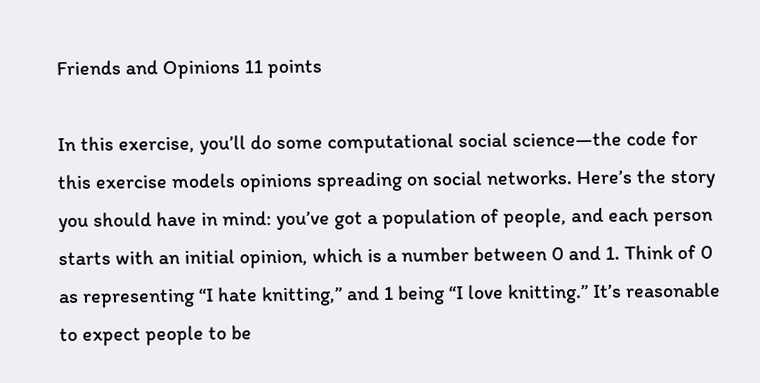Friends and Opinions 11 points

In this exercise, you’ll do some computational social science—the code for this exercise models opinions spreading on social networks. Here’s the story you should have in mind: you’ve got a population of people, and each person starts with an initial opinion, which is a number between 0 and 1. Think of 0 as representing “I hate knitting,” and 1 being “I love knitting.” It’s reasonable to expect people to be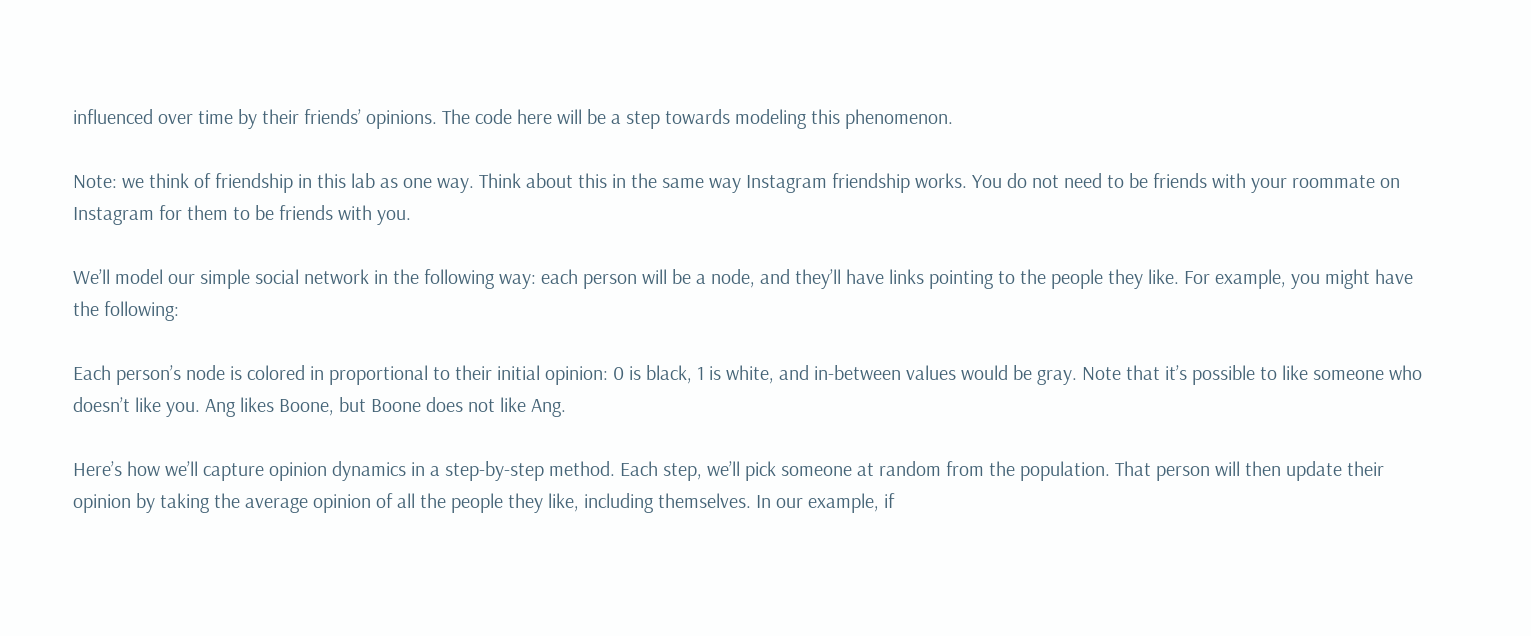influenced over time by their friends’ opinions. The code here will be a step towards modeling this phenomenon.

Note: we think of friendship in this lab as one way. Think about this in the same way Instagram friendship works. You do not need to be friends with your roommate on Instagram for them to be friends with you.

We’ll model our simple social network in the following way: each person will be a node, and they’ll have links pointing to the people they like. For example, you might have the following:

Each person’s node is colored in proportional to their initial opinion: 0 is black, 1 is white, and in-between values would be gray. Note that it’s possible to like someone who doesn’t like you. Ang likes Boone, but Boone does not like Ang.

Here’s how we’ll capture opinion dynamics in a step-by-step method. Each step, we’ll pick someone at random from the population. That person will then update their opinion by taking the average opinion of all the people they like, including themselves. In our example, if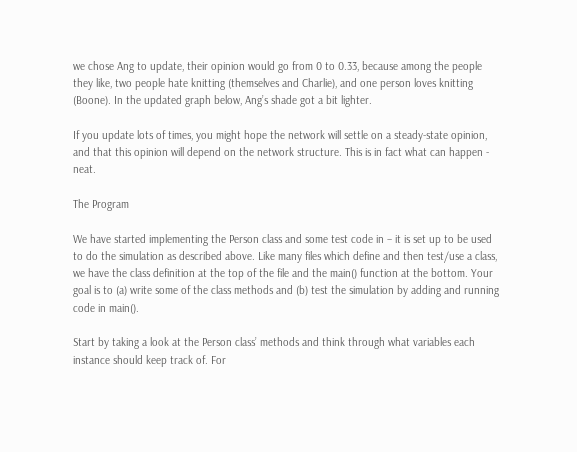we chose Ang to update, their opinion would go from 0 to 0.33, because among the people they like, two people hate knitting (themselves and Charlie), and one person loves knitting (Boone). In the updated graph below, Ang’s shade got a bit lighter.

If you update lots of times, you might hope the network will settle on a steady-state opinion, and that this opinion will depend on the network structure. This is in fact what can happen - neat.

The Program

We have started implementing the Person class and some test code in – it is set up to be used to do the simulation as described above. Like many files which define and then test/use a class, we have the class definition at the top of the file and the main() function at the bottom. Your goal is to (a) write some of the class methods and (b) test the simulation by adding and running code in main().

Start by taking a look at the Person class’ methods and think through what variables each instance should keep track of. For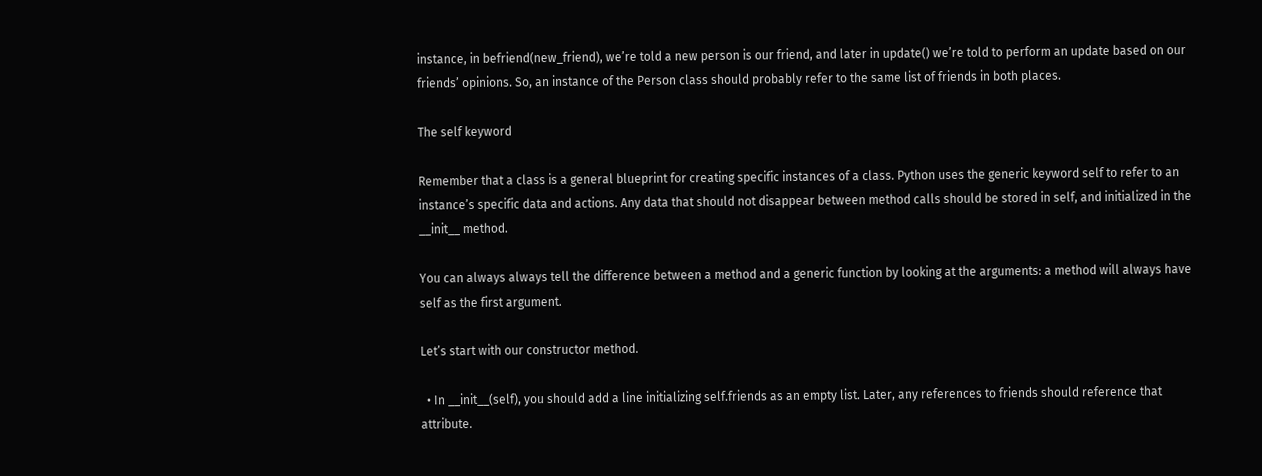instance, in befriend(new_friend), we’re told a new person is our friend, and later in update() we’re told to perform an update based on our friends’ opinions. So, an instance of the Person class should probably refer to the same list of friends in both places.

The self keyword

Remember that a class is a general blueprint for creating specific instances of a class. Python uses the generic keyword self to refer to an instance’s specific data and actions. Any data that should not disappear between method calls should be stored in self, and initialized in the __init__ method.

You can always always tell the difference between a method and a generic function by looking at the arguments: a method will always have self as the first argument.

Let’s start with our constructor method.

  • In __init__(self), you should add a line initializing self.friends as an empty list. Later, any references to friends should reference that attribute.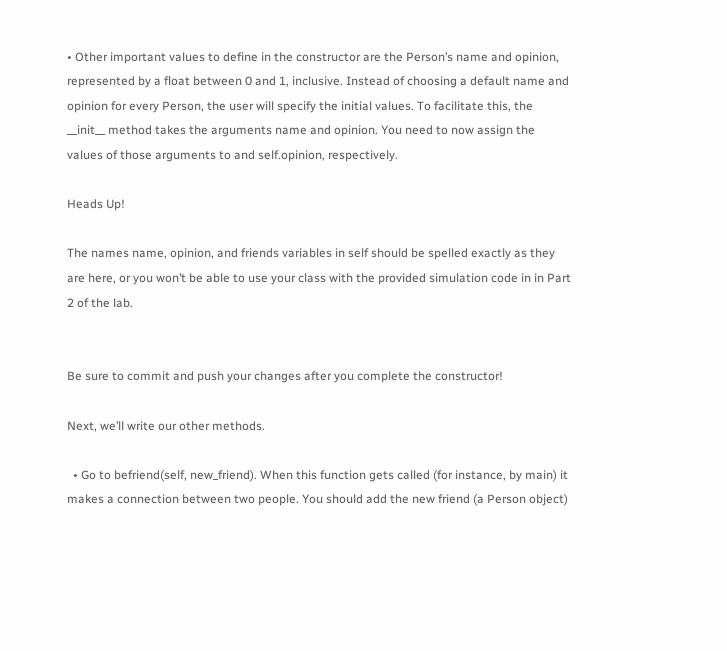• Other important values to define in the constructor are the Person’s name and opinion, represented by a float between 0 and 1, inclusive. Instead of choosing a default name and opinion for every Person, the user will specify the initial values. To facilitate this, the __init__ method takes the arguments name and opinion. You need to now assign the values of those arguments to and self.opinion, respectively.

Heads Up!

The names name, opinion, and friends variables in self should be spelled exactly as they are here, or you won’t be able to use your class with the provided simulation code in in Part 2 of the lab.


Be sure to commit and push your changes after you complete the constructor!

Next, we’ll write our other methods.

  • Go to befriend(self, new_friend). When this function gets called (for instance, by main) it makes a connection between two people. You should add the new friend (a Person object)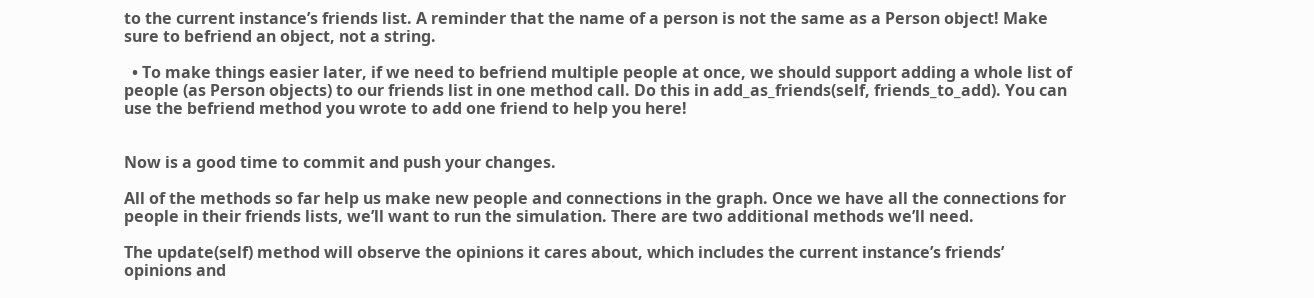to the current instance’s friends list. A reminder that the name of a person is not the same as a Person object! Make sure to befriend an object, not a string.

  • To make things easier later, if we need to befriend multiple people at once, we should support adding a whole list of people (as Person objects) to our friends list in one method call. Do this in add_as_friends(self, friends_to_add). You can use the befriend method you wrote to add one friend to help you here!


Now is a good time to commit and push your changes.

All of the methods so far help us make new people and connections in the graph. Once we have all the connections for people in their friends lists, we’ll want to run the simulation. There are two additional methods we’ll need.

The update(self) method will observe the opinions it cares about, which includes the current instance’s friends’ opinions and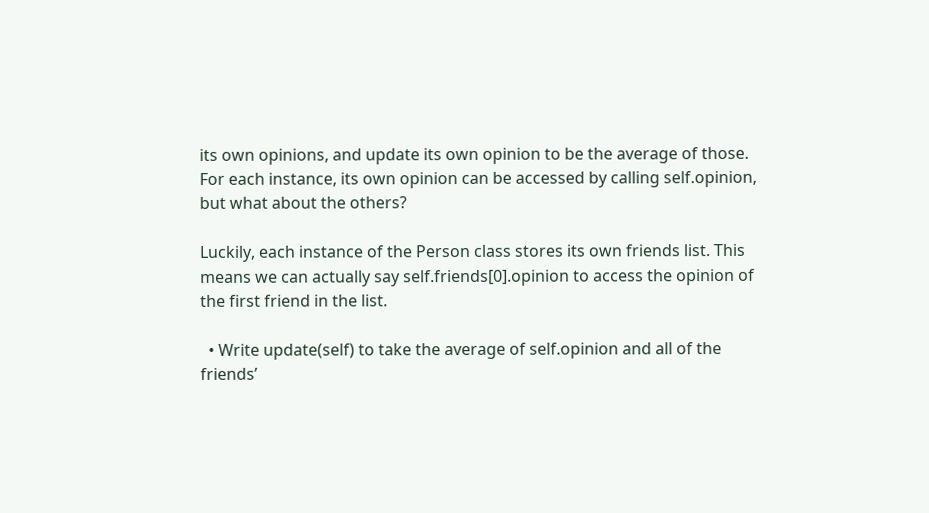its own opinions, and update its own opinion to be the average of those. For each instance, its own opinion can be accessed by calling self.opinion, but what about the others?

Luckily, each instance of the Person class stores its own friends list. This means we can actually say self.friends[0].opinion to access the opinion of the first friend in the list.

  • Write update(self) to take the average of self.opinion and all of the friends’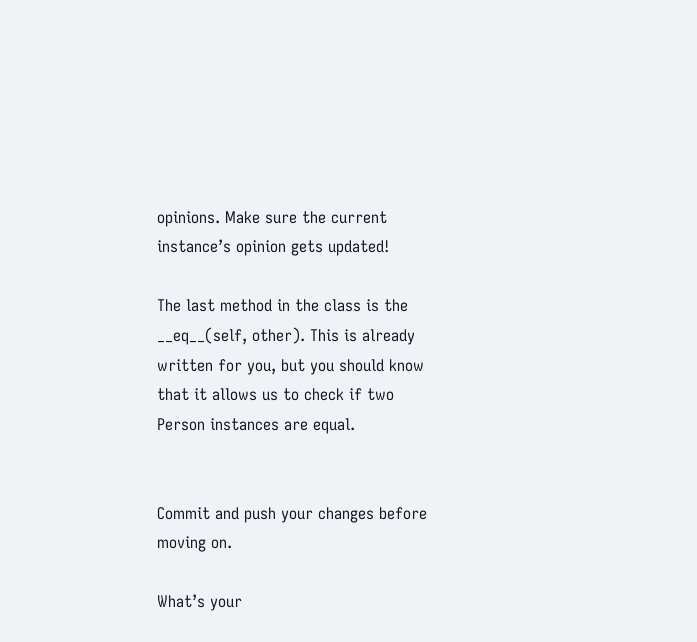opinions. Make sure the current instance’s opinion gets updated!

The last method in the class is the __eq__(self, other). This is already written for you, but you should know that it allows us to check if two Person instances are equal.


Commit and push your changes before moving on.

What’s your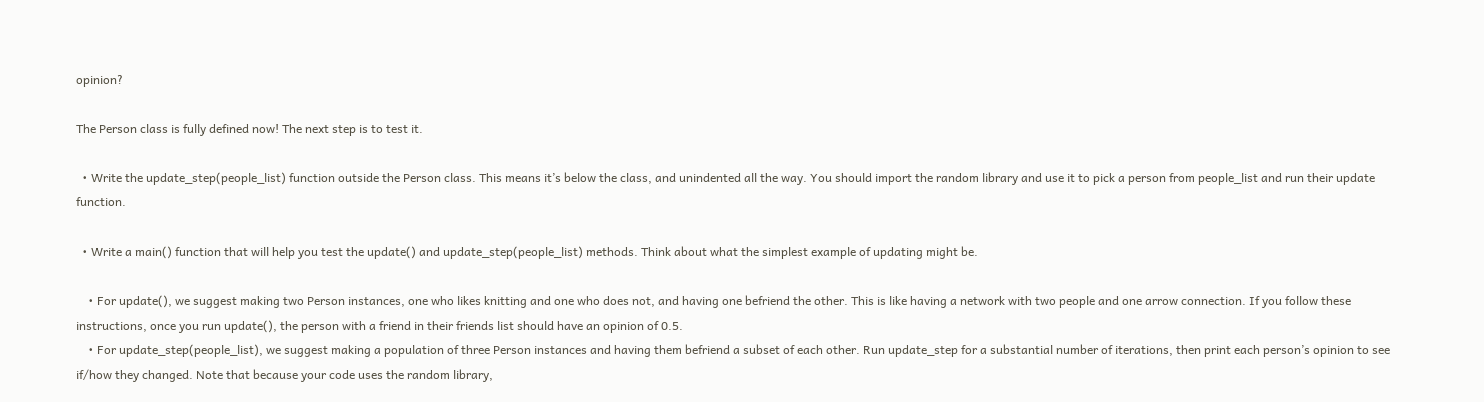opinion?

The Person class is fully defined now! The next step is to test it.

  • Write the update_step(people_list) function outside the Person class. This means it’s below the class, and unindented all the way. You should import the random library and use it to pick a person from people_list and run their update function.

  • Write a main() function that will help you test the update() and update_step(people_list) methods. Think about what the simplest example of updating might be.

    • For update(), we suggest making two Person instances, one who likes knitting and one who does not, and having one befriend the other. This is like having a network with two people and one arrow connection. If you follow these instructions, once you run update(), the person with a friend in their friends list should have an opinion of 0.5.
    • For update_step(people_list), we suggest making a population of three Person instances and having them befriend a subset of each other. Run update_step for a substantial number of iterations, then print each person’s opinion to see if/how they changed. Note that because your code uses the random library,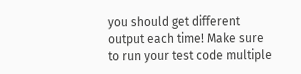you should get different output each time! Make sure to run your test code multiple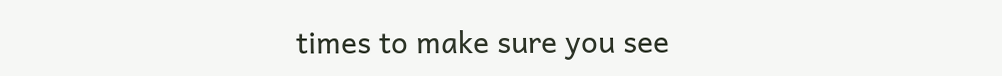times to make sure you see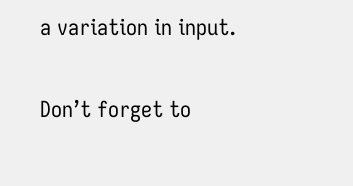a variation in input.


Don’t forget to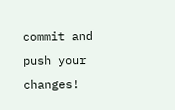commit and push your changes!